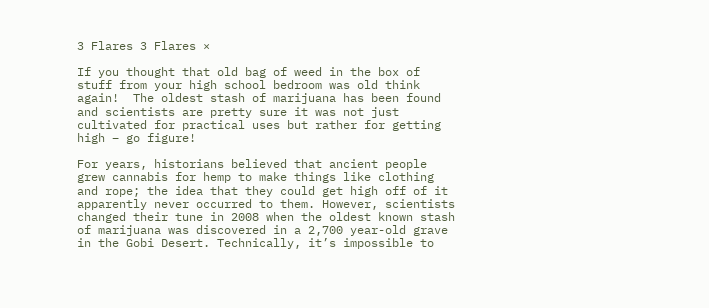3 Flares 3 Flares ×

If you thought that old bag of weed in the box of stuff from your high school bedroom was old think again!  The oldest stash of marijuana has been found and scientists are pretty sure it was not just cultivated for practical uses but rather for getting high – go figure!

For years, historians believed that ancient people grew cannabis for hemp to make things like clothing and rope; the idea that they could get high off of it apparently never occurred to them. However, scientists changed their tune in 2008 when the oldest known stash of marijuana was discovered in a 2,700 year-old grave in the Gobi Desert. Technically, it’s impossible to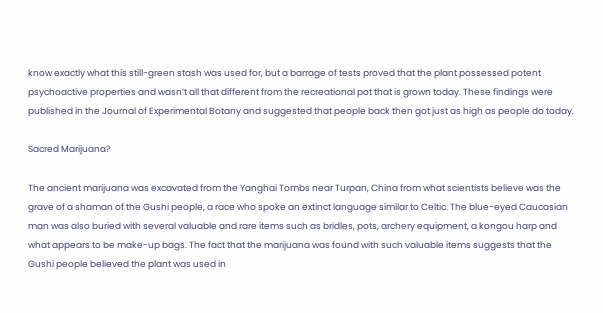know exactly what this still-green stash was used for, but a barrage of tests proved that the plant possessed potent psychoactive properties and wasn’t all that different from the recreational pot that is grown today. These findings were published in the Journal of Experimental Botany and suggested that people back then got just as high as people do today.

Sacred Marijuana?

The ancient marijuana was excavated from the Yanghai Tombs near Turpan, China from what scientists believe was the grave of a shaman of the Gushi people, a race who spoke an extinct language similar to Celtic. The blue-eyed Caucasian man was also buried with several valuable and rare items such as bridles, pots, archery equipment, a kongou harp and what appears to be make-up bags. The fact that the marijuana was found with such valuable items suggests that the Gushi people believed the plant was used in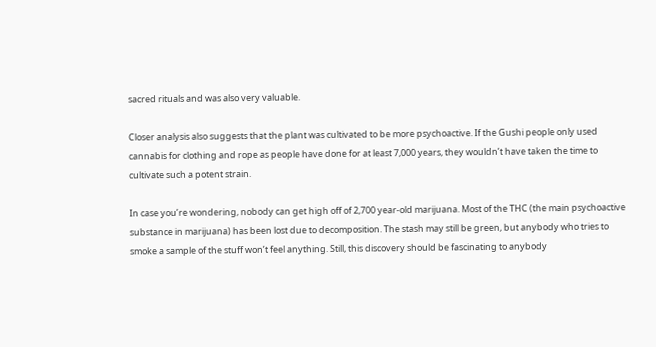sacred rituals and was also very valuable.

Closer analysis also suggests that the plant was cultivated to be more psychoactive. If the Gushi people only used cannabis for clothing and rope as people have done for at least 7,000 years, they wouldn’t have taken the time to cultivate such a potent strain.

In case you’re wondering, nobody can get high off of 2,700 year-old marijuana. Most of the THC (the main psychoactive substance in marijuana) has been lost due to decomposition. The stash may still be green, but anybody who tries to smoke a sample of the stuff won’t feel anything. Still, this discovery should be fascinating to anybody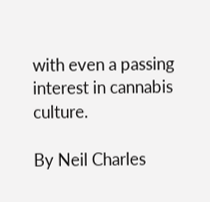with even a passing interest in cannabis culture.

By Neil Charles